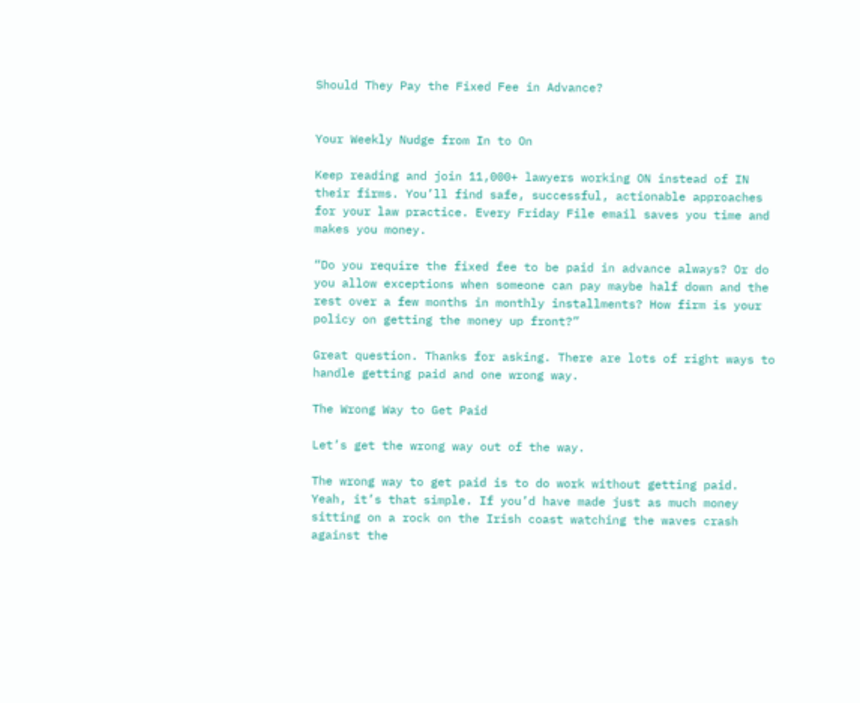Should They Pay the Fixed Fee in Advance?


Your Weekly Nudge from In to On

Keep reading and join 11,000+ lawyers working ON instead of IN their firms. You’ll find safe, successful, actionable approaches for your law practice. Every Friday File email saves you time and makes you money.

“Do you require the fixed fee to be paid in advance always? Or do you allow exceptions when someone can pay maybe half down and the rest over a few months in monthly installments? How firm is your policy on getting the money up front?”

Great question. Thanks for asking. There are lots of right ways to handle getting paid and one wrong way.

The Wrong Way to Get Paid

Let’s get the wrong way out of the way.

The wrong way to get paid is to do work without getting paid. Yeah, it’s that simple. If you’d have made just as much money sitting on a rock on the Irish coast watching the waves crash against the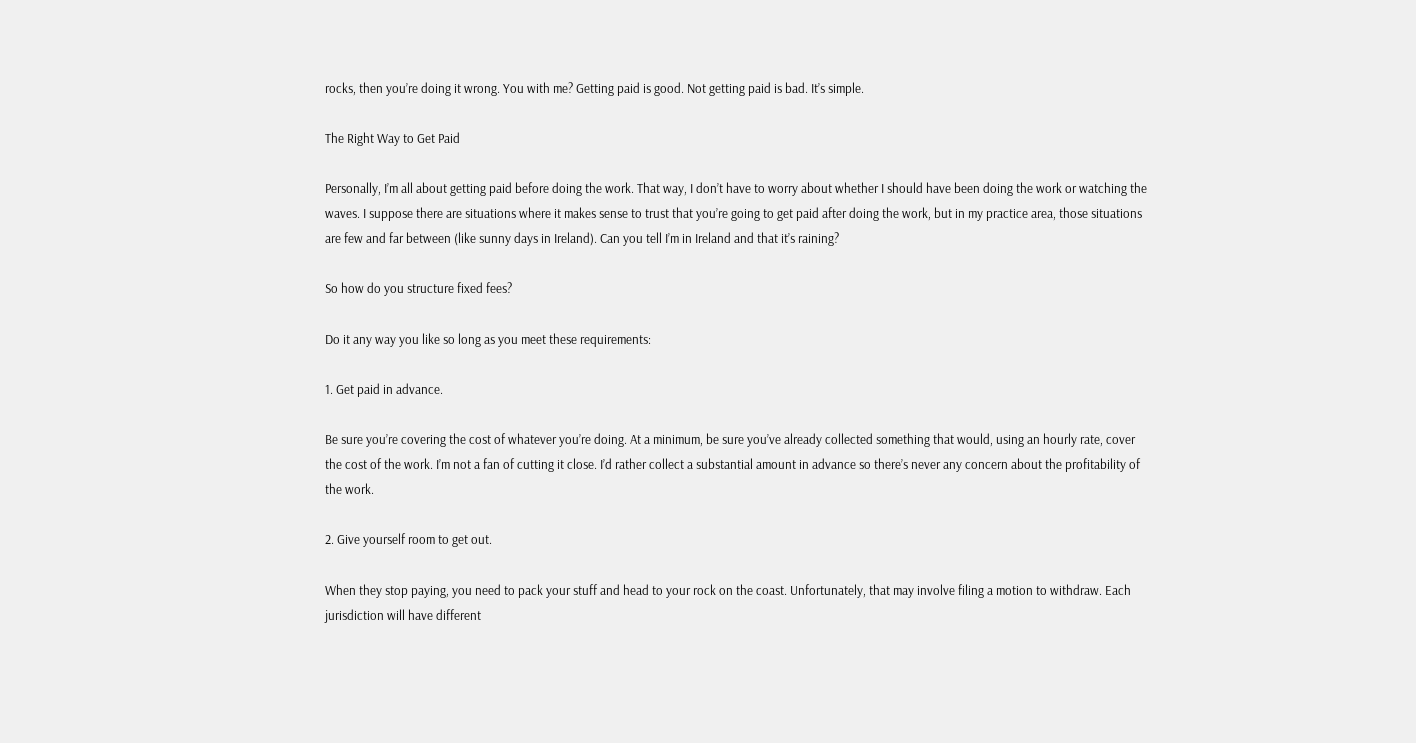rocks, then you’re doing it wrong. You with me? Getting paid is good. Not getting paid is bad. It’s simple.

The Right Way to Get Paid

Personally, I’m all about getting paid before doing the work. That way, I don’t have to worry about whether I should have been doing the work or watching the waves. I suppose there are situations where it makes sense to trust that you’re going to get paid after doing the work, but in my practice area, those situations are few and far between (like sunny days in Ireland). Can you tell I’m in Ireland and that it’s raining?

So how do you structure fixed fees?

Do it any way you like so long as you meet these requirements:

1. Get paid in advance.

Be sure you’re covering the cost of whatever you’re doing. At a minimum, be sure you’ve already collected something that would, using an hourly rate, cover the cost of the work. I’m not a fan of cutting it close. I’d rather collect a substantial amount in advance so there’s never any concern about the profitability of the work.

2. Give yourself room to get out.

When they stop paying, you need to pack your stuff and head to your rock on the coast. Unfortunately, that may involve filing a motion to withdraw. Each jurisdiction will have different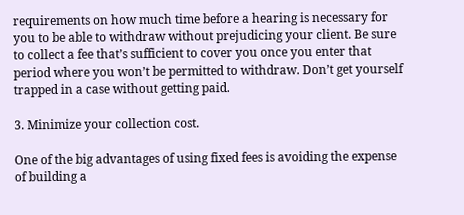requirements on how much time before a hearing is necessary for you to be able to withdraw without prejudicing your client. Be sure to collect a fee that’s sufficient to cover you once you enter that period where you won’t be permitted to withdraw. Don’t get yourself trapped in a case without getting paid.

3. Minimize your collection cost.

One of the big advantages of using fixed fees is avoiding the expense of building a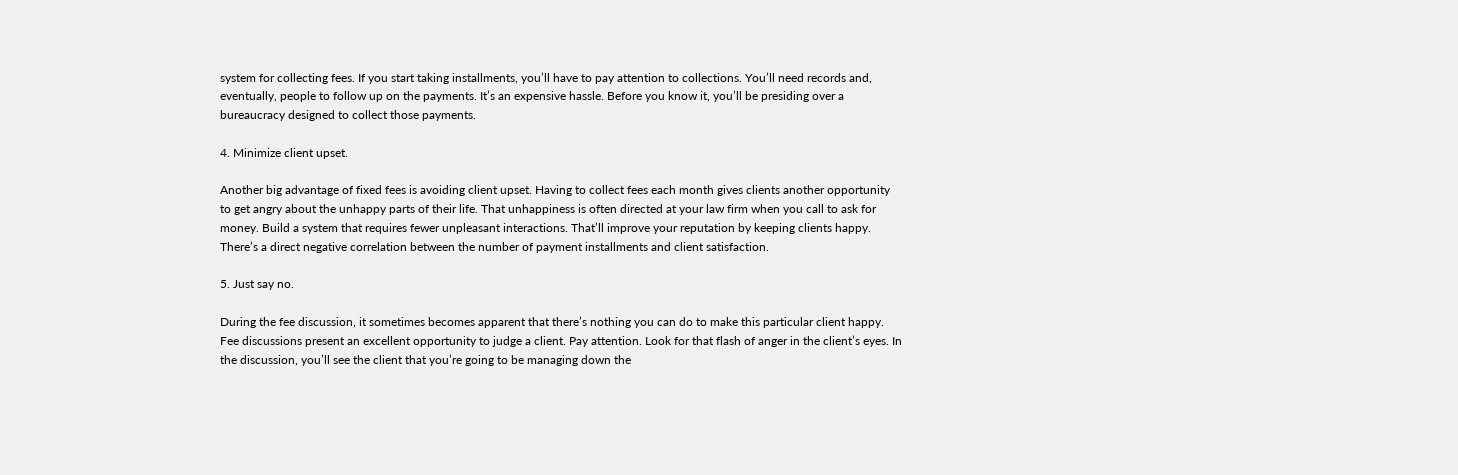system for collecting fees. If you start taking installments, you’ll have to pay attention to collections. You’ll need records and, eventually, people to follow up on the payments. It’s an expensive hassle. Before you know it, you’ll be presiding over a bureaucracy designed to collect those payments.

4. Minimize client upset.

Another big advantage of fixed fees is avoiding client upset. Having to collect fees each month gives clients another opportunity to get angry about the unhappy parts of their life. That unhappiness is often directed at your law firm when you call to ask for money. Build a system that requires fewer unpleasant interactions. That’ll improve your reputation by keeping clients happy. There’s a direct negative correlation between the number of payment installments and client satisfaction.

5. Just say no.

During the fee discussion, it sometimes becomes apparent that there’s nothing you can do to make this particular client happy. Fee discussions present an excellent opportunity to judge a client. Pay attention. Look for that flash of anger in the client’s eyes. In the discussion, you’ll see the client that you’re going to be managing down the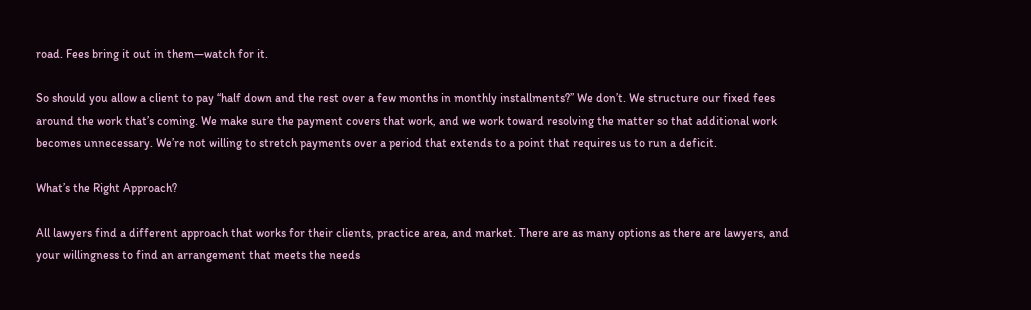road. Fees bring it out in them—watch for it.

So should you allow a client to pay “half down and the rest over a few months in monthly installments?” We don’t. We structure our fixed fees around the work that’s coming. We make sure the payment covers that work, and we work toward resolving the matter so that additional work becomes unnecessary. We’re not willing to stretch payments over a period that extends to a point that requires us to run a deficit.

What’s the Right Approach?

All lawyers find a different approach that works for their clients, practice area, and market. There are as many options as there are lawyers, and your willingness to find an arrangement that meets the needs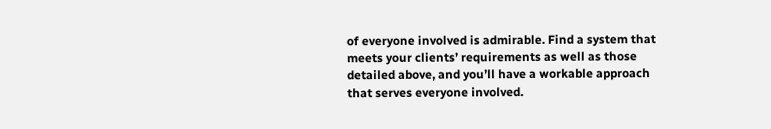of everyone involved is admirable. Find a system that meets your clients’ requirements as well as those detailed above, and you’ll have a workable approach that serves everyone involved.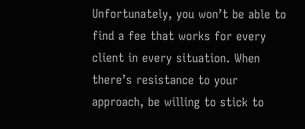Unfortunately, you won’t be able to find a fee that works for every client in every situation. When there’s resistance to your approach, be willing to stick to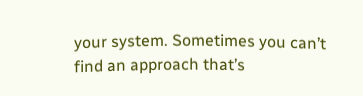your system. Sometimes you can’t find an approach that’s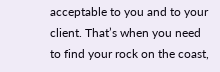acceptable to you and to your client. That’s when you need to find your rock on the coast,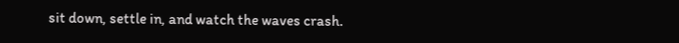sit down, settle in, and watch the waves crash.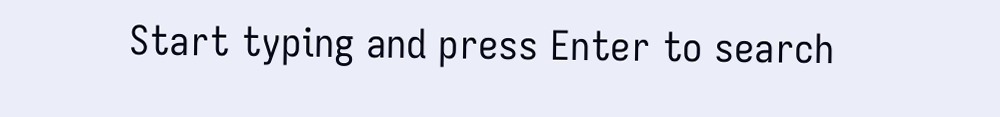Start typing and press Enter to search